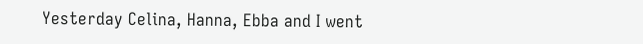Yesterday Celina, Hanna, Ebba and I went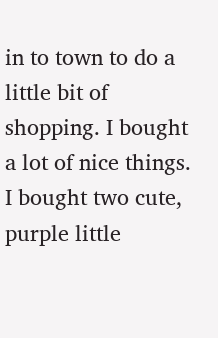in to town to do a little bit of shopping. I bought a lot of nice things. I bought two cute, purple little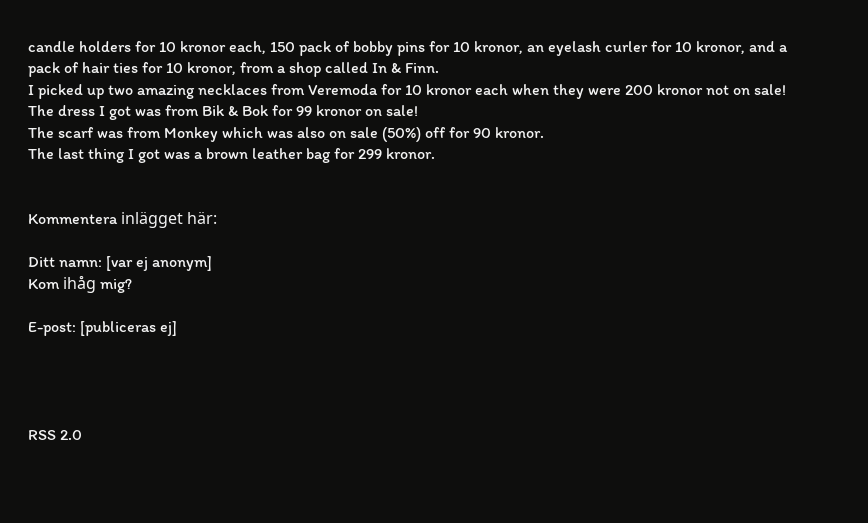candle holders for 10 kronor each, 150 pack of bobby pins for 10 kronor, an eyelash curler for 10 kronor, and a pack of hair ties for 10 kronor, from a shop called In & Finn.
I picked up two amazing necklaces from Veremoda for 10 kronor each when they were 200 kronor not on sale!
The dress I got was from Bik & Bok for 99 kronor on sale!
The scarf was from Monkey which was also on sale (50%) off for 90 kronor.
The last thing I got was a brown leather bag for 299 kronor.


Kommentera inlägget här:

Ditt namn: [var ej anonym]
Kom ihåg mig?

E-post: [publiceras ej]




RSS 2.0